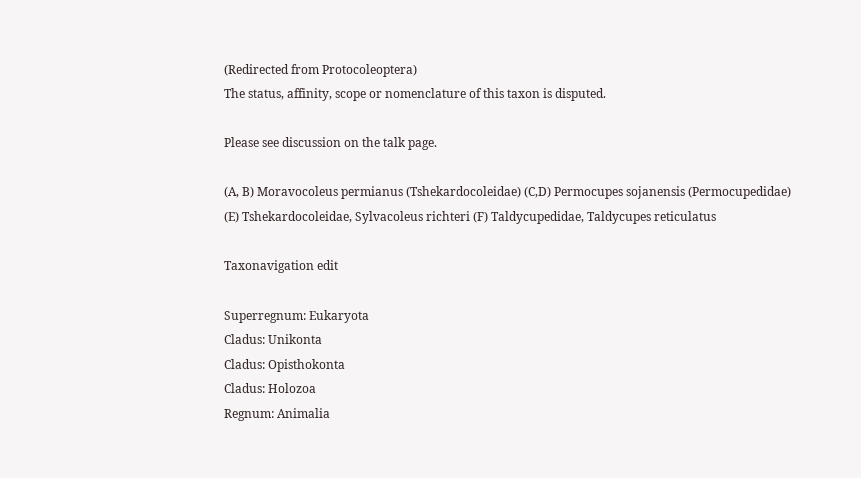(Redirected from Protocoleoptera)
The status, affinity, scope or nomenclature of this taxon is disputed.

Please see discussion on the talk page.

(A, B) Moravocoleus permianus (Tshekardocoleidae) (C,D) Permocupes sojanensis (Permocupedidae) (E) Tshekardocoleidae, Sylvacoleus richteri (F) Taldycupedidae, Taldycupes reticulatus

Taxonavigation edit

Superregnum: Eukaryota
Cladus: Unikonta
Cladus: Opisthokonta
Cladus: Holozoa
Regnum: Animalia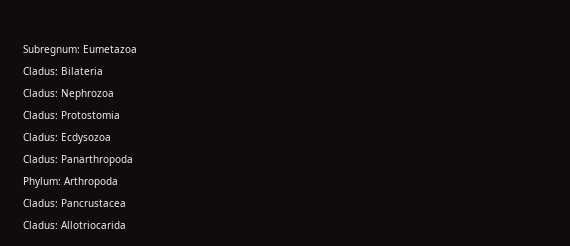Subregnum: Eumetazoa
Cladus: Bilateria
Cladus: Nephrozoa
Cladus: Protostomia
Cladus: Ecdysozoa
Cladus: Panarthropoda
Phylum: Arthropoda
Cladus: Pancrustacea
Cladus: Allotriocarida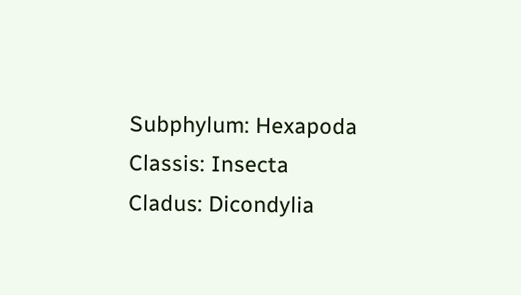Subphylum: Hexapoda
Classis: Insecta
Cladus: Dicondylia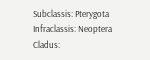Subclassis: Pterygota
Infraclassis: Neoptera
Cladus: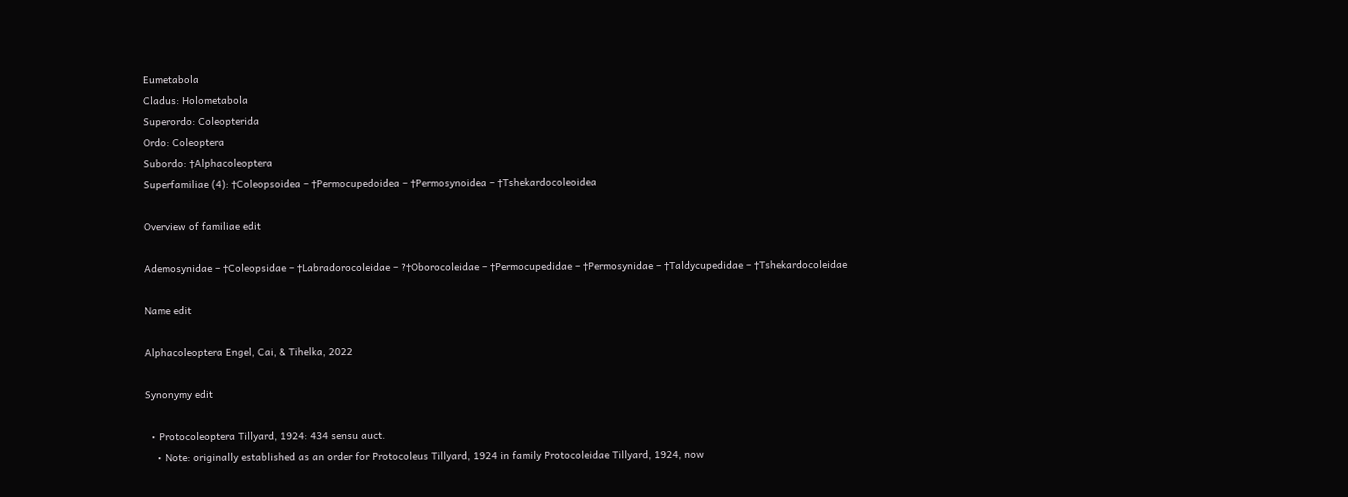Eumetabola
Cladus: Holometabola
Superordo: Coleopterida
Ordo: Coleoptera
Subordo: †Alphacoleoptera
Superfamiliae (4): †Coleopsoidea – †Permocupedoidea – †Permosynoidea – †Tshekardocoleoidea

Overview of familiae edit

Ademosynidae – †Coleopsidae – †Labradorocoleidae – ?†Oborocoleidae – †Permocupedidae – †Permosynidae – †Taldycupedidae – †Tshekardocoleidae

Name edit

Alphacoleoptera Engel, Cai, & Tihelka, 2022

Synonymy edit

  • Protocoleoptera Tillyard, 1924: 434 sensu auct.
    • Note: originally established as an order for Protocoleus Tillyard, 1924 in family Protocoleidae Tillyard, 1924, now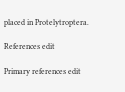placed in Protelytroptera.

References edit

Primary references edit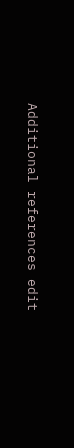Additional references edit